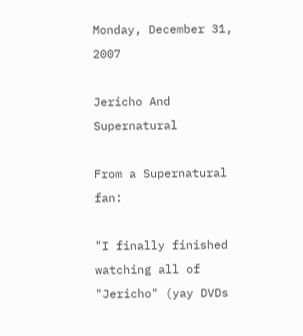Monday, December 31, 2007

Jericho And Supernatural

From a Supernatural fan:

"I finally finished watching all of "Jericho" (yay DVDs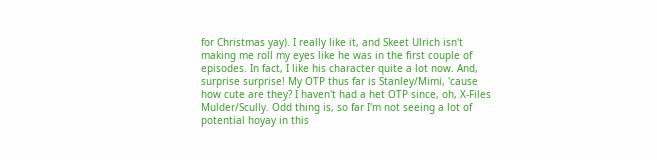for Christmas yay). I really like it, and Skeet Ulrich isn't making me roll my eyes like he was in the first couple of episodes. In fact, I like his character quite a lot now. And, surprise surprise! My OTP thus far is Stanley/Mimi, 'cause how cute are they? I haven't had a het OTP since, oh, X-Files Mulder/Scully. Odd thing is, so far I'm not seeing a lot of potential hoyay in this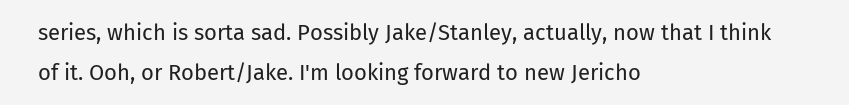series, which is sorta sad. Possibly Jake/Stanley, actually, now that I think of it. Ooh, or Robert/Jake. I'm looking forward to new Jericho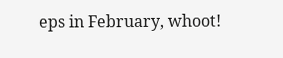eps in February, whoot!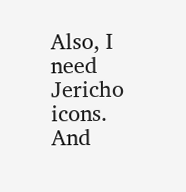Also, I need Jericho icons. And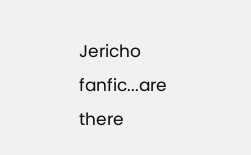Jericho fanfic...are there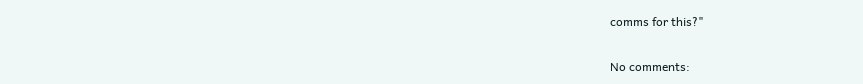comms for this?"

No comments: